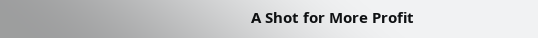A Shot for More Profit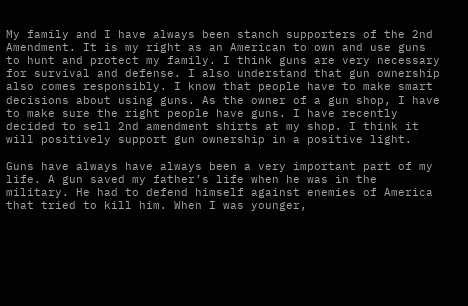My family and I have always been stanch supporters of the 2nd Amendment. It is my right as an American to own and use guns to hunt and protect my family. I think guns are very necessary for survival and defense. I also understand that gun ownership also comes responsibly. I know that people have to make smart decisions about using guns. As the owner of a gun shop, I have to make sure the right people have guns. I have recently decided to sell 2nd amendment shirts at my shop. I think it will positively support gun ownership in a positive light.

Guns have always have always been a very important part of my life. A gun saved my father’s life when he was in the military. He had to defend himself against enemies of America that tried to kill him. When I was younger,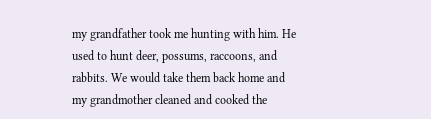my grandfather took me hunting with him. He used to hunt deer, possums, raccoons, and rabbits. We would take them back home and my grandmother cleaned and cooked the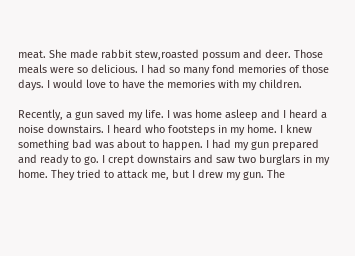meat. She made rabbit stew,roasted possum and deer. Those meals were so delicious. I had so many fond memories of those days. I would love to have the memories with my children.

Recently, a gun saved my life. I was home asleep and I heard a noise downstairs. I heard who footsteps in my home. I knew something bad was about to happen. I had my gun prepared and ready to go. I crept downstairs and saw two burglars in my home. They tried to attack me, but I drew my gun. The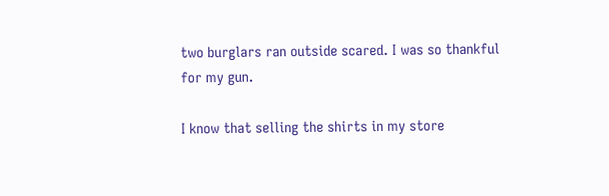two burglars ran outside scared. I was so thankful for my gun.

I know that selling the shirts in my store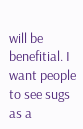will be benefitial. I want people to see sugs as a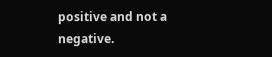positive and not a negative.